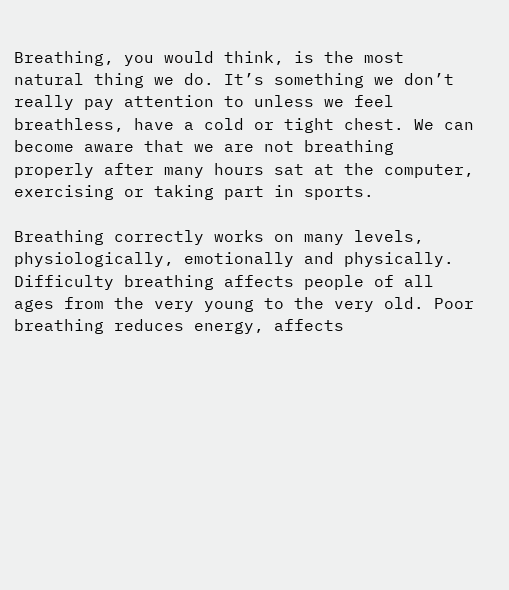Breathing, you would think, is the most natural thing we do. It’s something we don’t really pay attention to unless we feel breathless, have a cold or tight chest. We can become aware that we are not breathing properly after many hours sat at the computer, exercising or taking part in sports.

Breathing correctly works on many levels, physiologically, emotionally and physically. Difficulty breathing affects people of all ages from the very young to the very old. Poor breathing reduces energy, affects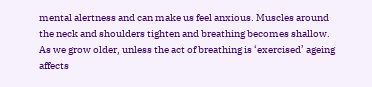mental alertness and can make us feel anxious. Muscles around the neck and shoulders tighten and breathing becomes shallow. As we grow older, unless the act of breathing is ‘exercised’ ageing affects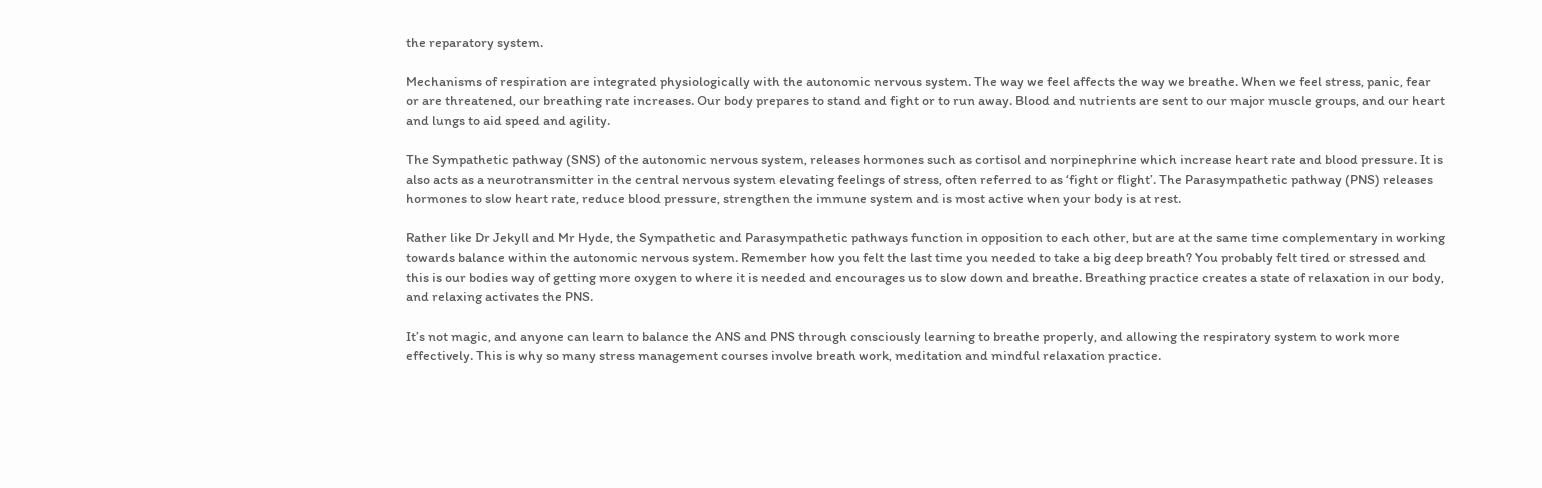the reparatory system.

Mechanisms of respiration are integrated physiologically with the autonomic nervous system. The way we feel affects the way we breathe. When we feel stress, panic, fear or are threatened, our breathing rate increases. Our body prepares to stand and fight or to run away. Blood and nutrients are sent to our major muscle groups, and our heart and lungs to aid speed and agility.

The Sympathetic pathway (SNS) of the autonomic nervous system, releases hormones such as cortisol and norpinephrine which increase heart rate and blood pressure. It is also acts as a neurotransmitter in the central nervous system elevating feelings of stress, often referred to as ‘fight or flight’. The Parasympathetic pathway (PNS) releases hormones to slow heart rate, reduce blood pressure, strengthen the immune system and is most active when your body is at rest.

Rather like Dr Jekyll and Mr Hyde, the Sympathetic and Parasympathetic pathways function in opposition to each other, but are at the same time complementary in working towards balance within the autonomic nervous system. Remember how you felt the last time you needed to take a big deep breath? You probably felt tired or stressed and this is our bodies way of getting more oxygen to where it is needed and encourages us to slow down and breathe. Breathing practice creates a state of relaxation in our body, and relaxing activates the PNS.

It’s not magic, and anyone can learn to balance the ANS and PNS through consciously learning to breathe properly, and allowing the respiratory system to work more effectively. This is why so many stress management courses involve breath work, meditation and mindful relaxation practice.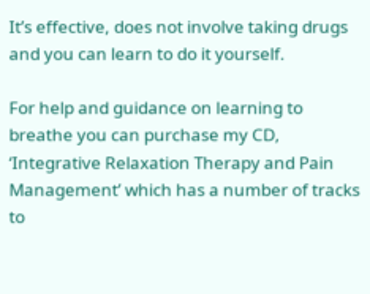It’s effective, does not involve taking drugs and you can learn to do it yourself.

For help and guidance on learning to breathe you can purchase my CD, ‘Integrative Relaxation Therapy and Pain Management’ which has a number of tracks to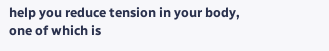help you reduce tension in your body, one of which is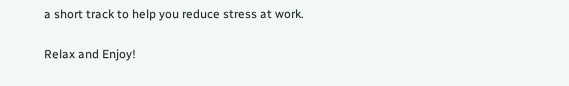a short track to help you reduce stress at work.

Relax and Enjoy!